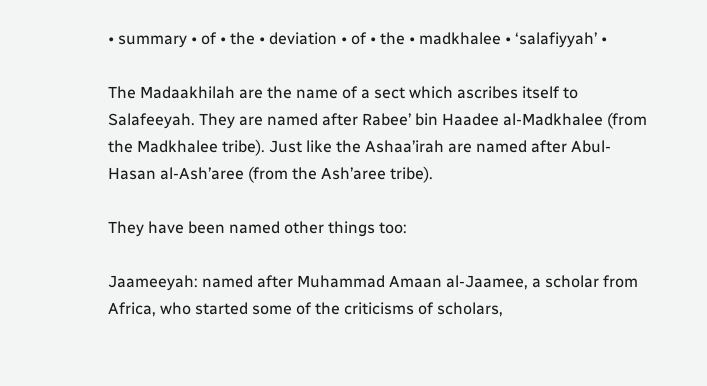• summary • of • the • deviation • of • the • madkhalee • ‘salafiyyah’ •

The Madaakhilah are the name of a sect which ascribes itself to Salafeeyah. They are named after Rabee’ bin Haadee al-Madkhalee (from the Madkhalee tribe). Just like the Ashaa’irah are named after Abul-Hasan al-Ash’aree (from the Ash’aree tribe).

They have been named other things too:

Jaameeyah: named after Muhammad Amaan al-Jaamee, a scholar from Africa, who started some of the criticisms of scholars,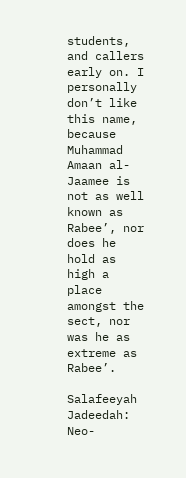students, and callers early on. I personally don’t like this name, because Muhammad Amaan al-Jaamee is not as well known as Rabee’, nor does he hold as high a place amongst the sect, nor was he as extreme as Rabee’.

Salafeeyah Jadeedah: Neo-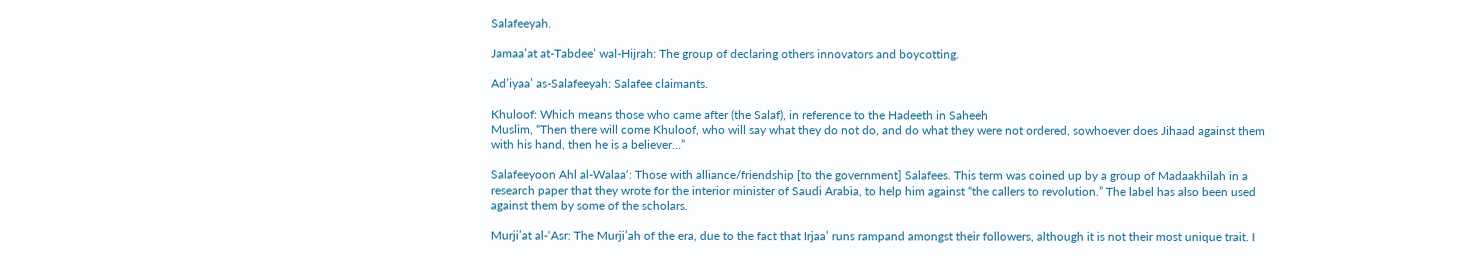Salafeeyah.

Jamaa’at at-Tabdee’ wal-Hijrah: The group of declaring others innovators and boycotting.

Ad’iyaa’ as-Salafeeyah: Salafee claimants.

Khuloof: Which means those who came after (the Salaf), in reference to the Hadeeth in Saheeh
Muslim, “Then there will come Khuloof, who will say what they do not do, and do what they were not ordered, sowhoever does Jihaad against them with his hand, then he is a believer…”

Salafeeyoon Ahl al-Walaa‘: Those with alliance/friendship [to the government] Salafees. This term was coined up by a group of Madaakhilah in a research paper that they wrote for the interior minister of Saudi Arabia, to help him against “the callers to revolution.” The label has also been used against them by some of the scholars.

Murji’at al-‘Asr: The Murji’ah of the era, due to the fact that Irjaa’ runs rampand amongst their followers, although it is not their most unique trait. I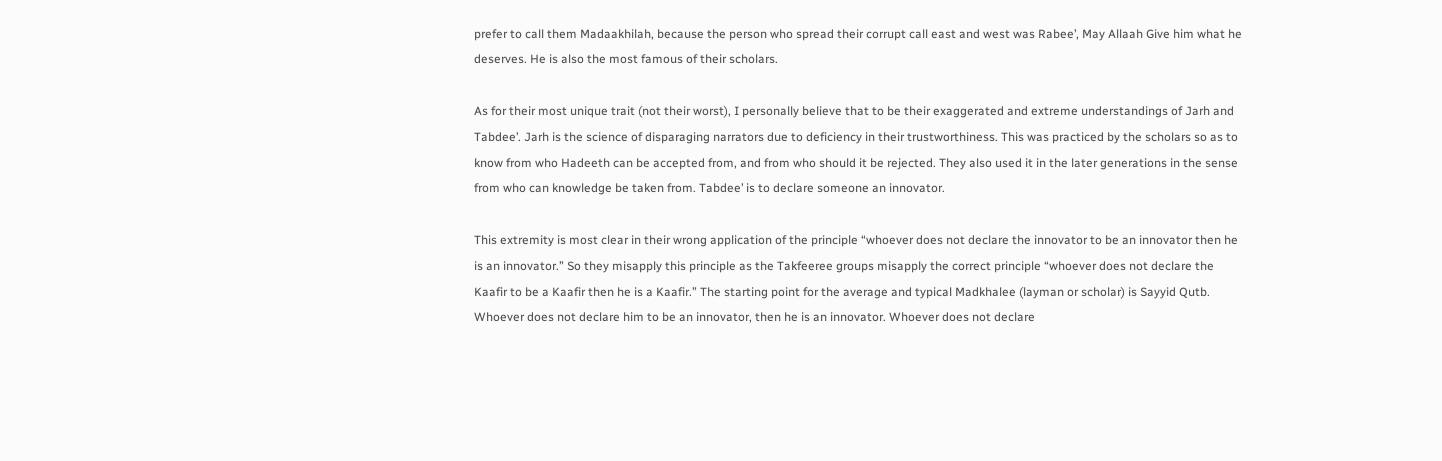prefer to call them Madaakhilah, because the person who spread their corrupt call east and west was Rabee’, May Allaah Give him what he deserves. He is also the most famous of their scholars.

As for their most unique trait (not their worst), I personally believe that to be their exaggerated and extreme understandings of Jarh and Tabdee’. Jarh is the science of disparaging narrators due to deficiency in their trustworthiness. This was practiced by the scholars so as to know from who Hadeeth can be accepted from, and from who should it be rejected. They also used it in the later generations in the sense from who can knowledge be taken from. Tabdee’ is to declare someone an innovator.

This extremity is most clear in their wrong application of the principle “whoever does not declare the innovator to be an innovator then he is an innovator.” So they misapply this principle as the Takfeeree groups misapply the correct principle “whoever does not declare the Kaafir to be a Kaafir then he is a Kaafir.” The starting point for the average and typical Madkhalee (layman or scholar) is Sayyid Qutb. Whoever does not declare him to be an innovator, then he is an innovator. Whoever does not declare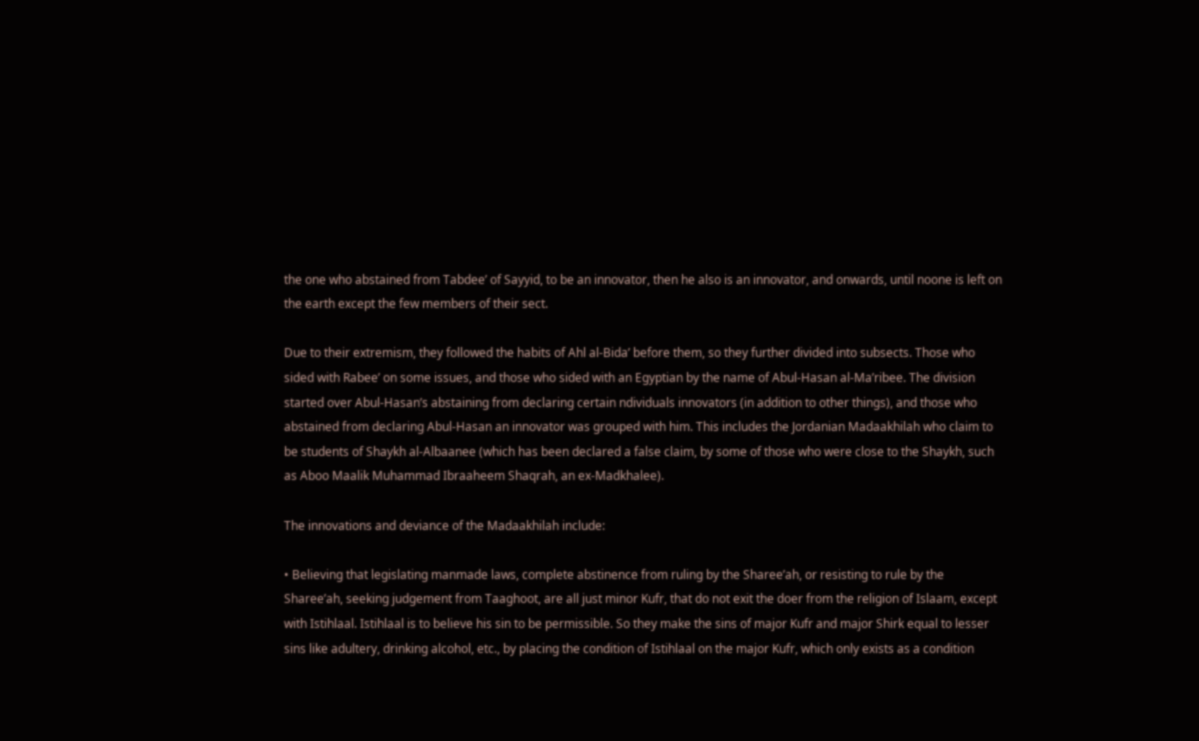the one who abstained from Tabdee’ of Sayyid, to be an innovator, then he also is an innovator, and onwards, until noone is left on the earth except the few members of their sect.

Due to their extremism, they followed the habits of Ahl al-Bida’ before them, so they further divided into subsects. Those who sided with Rabee’ on some issues, and those who sided with an Egyptian by the name of Abul-Hasan al-Ma’ribee. The division started over Abul-Hasan’s abstaining from declaring certain ndividuals innovators (in addition to other things), and those who abstained from declaring Abul-Hasan an innovator was grouped with him. This includes the Jordanian Madaakhilah who claim to be students of Shaykh al-Albaanee (which has been declared a false claim, by some of those who were close to the Shaykh, such as Aboo Maalik Muhammad Ibraaheem Shaqrah, an ex-Madkhalee).

The innovations and deviance of the Madaakhilah include:

• Believing that legislating manmade laws, complete abstinence from ruling by the Sharee’ah, or resisting to rule by the Sharee’ah, seeking judgement from Taaghoot, are all just minor Kufr, that do not exit the doer from the religion of Islaam, except with Istihlaal. Istihlaal is to believe his sin to be permissible. So they make the sins of major Kufr and major Shirk equal to lesser sins like adultery, drinking alcohol, etc., by placing the condition of Istihlaal on the major Kufr, which only exists as a condition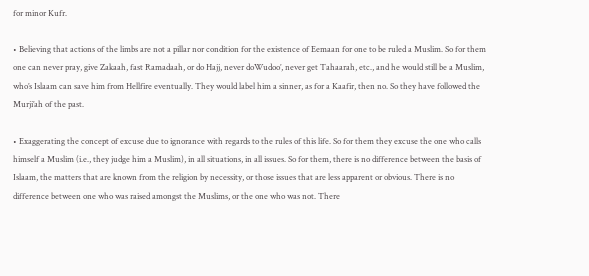for minor Kufr.

• Believing that actions of the limbs are not a pillar nor condition for the existence of Eemaan for one to be ruled a Muslim. So for them one can never pray, give Zakaah, fast Ramadaah, or do Hajj, never doWudoo’, never get Tahaarah, etc., and he would still be a Muslim, who’s Islaam can save him from Hellfire eventually. They would label him a sinner, as for a Kaafir, then no. So they have followed the Murji’ah of the past.

• Exaggerating the concept of excuse due to ignorance with regards to the rules of this life. So for them they excuse the one who calls himself a Muslim (i.e., they judge him a Muslim), in all situations, in all issues. So for them, there is no difference between the basis of Islaam, the matters that are known from the religion by necessity, or those issues that are less apparent or obvious. There is no difference between one who was raised amongst the Muslims, or the one who was not. There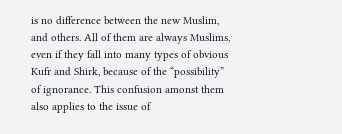is no difference between the new Muslim, and others. All of them are always Muslims, even if they fall into many types of obvious Kufr and Shirk, because of the “possibility” of ignorance. This confusion amonst them also applies to the issue of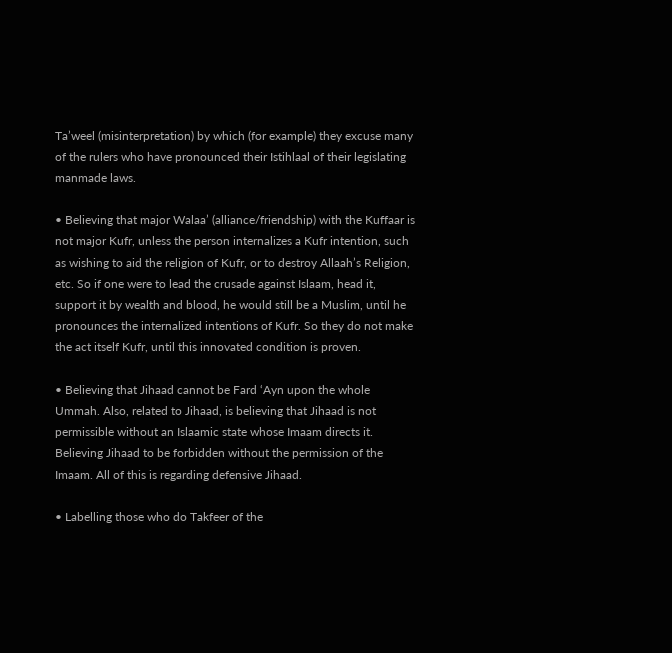Ta’weel (misinterpretation) by which (for example) they excuse many of the rulers who have pronounced their Istihlaal of their legislating manmade laws.

• Believing that major Walaa’ (alliance/friendship) with the Kuffaar is not major Kufr, unless the person internalizes a Kufr intention, such as wishing to aid the religion of Kufr, or to destroy Allaah’s Religion, etc. So if one were to lead the crusade against Islaam, head it, support it by wealth and blood, he would still be a Muslim, until he pronounces the internalized intentions of Kufr. So they do not make the act itself Kufr, until this innovated condition is proven.

• Believing that Jihaad cannot be Fard ‘Ayn upon the whole Ummah. Also, related to Jihaad, is believing that Jihaad is not permissible without an Islaamic state whose Imaam directs it. Believing Jihaad to be forbidden without the permission of the Imaam. All of this is regarding defensive Jihaad.

• Labelling those who do Takfeer of the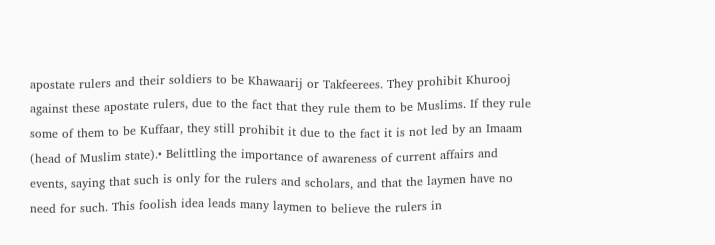apostate rulers and their soldiers to be Khawaarij or Takfeerees. They prohibit Khurooj against these apostate rulers, due to the fact that they rule them to be Muslims. If they rule some of them to be Kuffaar, they still prohibit it due to the fact it is not led by an Imaam (head of Muslim state).• Belittling the importance of awareness of current affairs and events, saying that such is only for the rulers and scholars, and that the laymen have no need for such. This foolish idea leads many laymen to believe the rulers in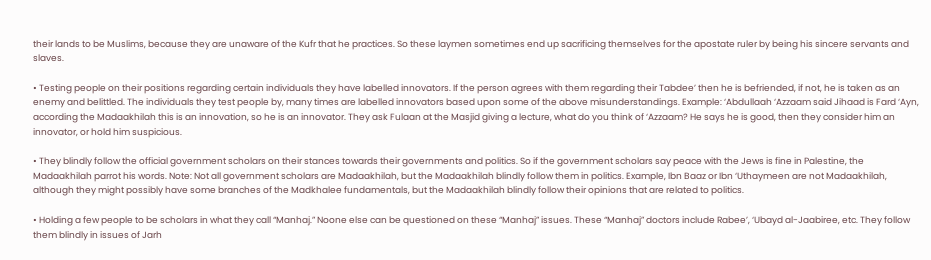their lands to be Muslims, because they are unaware of the Kufr that he practices. So these laymen sometimes end up sacrificing themselves for the apostate ruler by being his sincere servants and slaves.

• Testing people on their positions regarding certain individuals they have labelled innovators. If the person agrees with them regarding their Tabdee’ then he is befriended, if not, he is taken as an enemy and belittled. The individuals they test people by, many times are labelled innovators based upon some of the above misunderstandings. Example: ‘Abdullaah ‘Azzaam said Jihaad is Fard ‘Ayn, according the Madaakhilah this is an innovation, so he is an innovator. They ask Fulaan at the Masjid giving a lecture, what do you think of ‘Azzaam? He says he is good, then they consider him an innovator, or hold him suspicious.

• They blindly follow the official government scholars on their stances towards their governments and politics. So if the government scholars say peace with the Jews is fine in Palestine, the Madaakhilah parrot his words. Note: Not all government scholars are Madaakhilah, but the Madaakhilah blindly follow them in politics. Example, Ibn Baaz or Ibn ‘Uthaymeen are not Madaakhilah, although they might possibly have some branches of the Madkhalee fundamentals, but the Madaakhilah blindly follow their opinions that are related to politics.

• Holding a few people to be scholars in what they call “Manhaj.” Noone else can be questioned on these “Manhaj” issues. These “Manhaj” doctors include Rabee’, ‘Ubayd al-Jaabiree, etc. They follow them blindly in issues of Jarh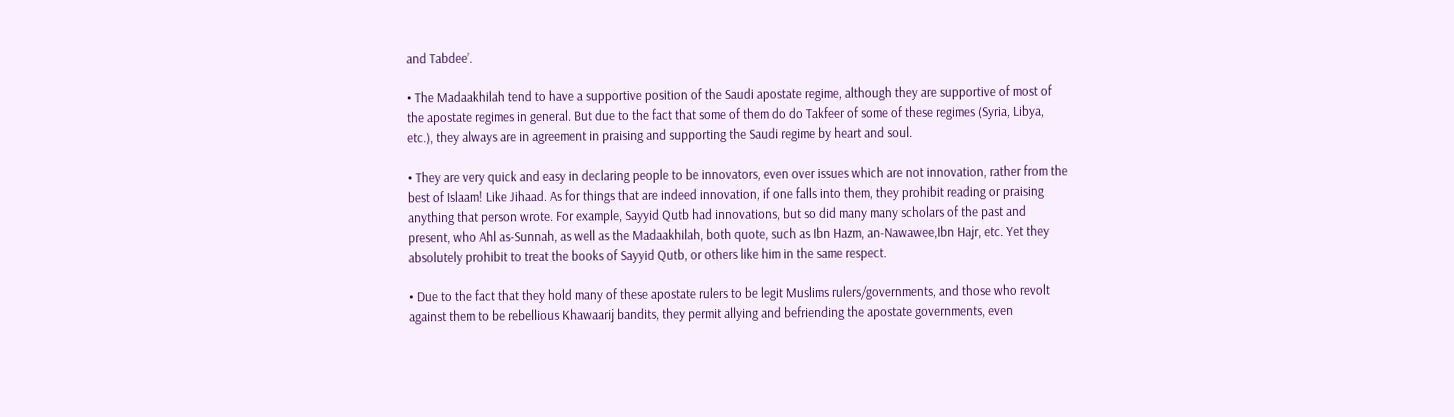and Tabdee’.

• The Madaakhilah tend to have a supportive position of the Saudi apostate regime, although they are supportive of most of the apostate regimes in general. But due to the fact that some of them do do Takfeer of some of these regimes (Syria, Libya, etc.), they always are in agreement in praising and supporting the Saudi regime by heart and soul.

• They are very quick and easy in declaring people to be innovators, even over issues which are not innovation, rather from the best of Islaam! Like Jihaad. As for things that are indeed innovation, if one falls into them, they prohibit reading or praising anything that person wrote. For example, Sayyid Qutb had innovations, but so did many many scholars of the past and present, who Ahl as-Sunnah, as well as the Madaakhilah, both quote, such as Ibn Hazm, an-Nawawee,Ibn Hajr, etc. Yet they absolutely prohibit to treat the books of Sayyid Qutb, or others like him in the same respect.

• Due to the fact that they hold many of these apostate rulers to be legit Muslims rulers/governments, and those who revolt against them to be rebellious Khawaarij bandits, they permit allying and befriending the apostate governments, even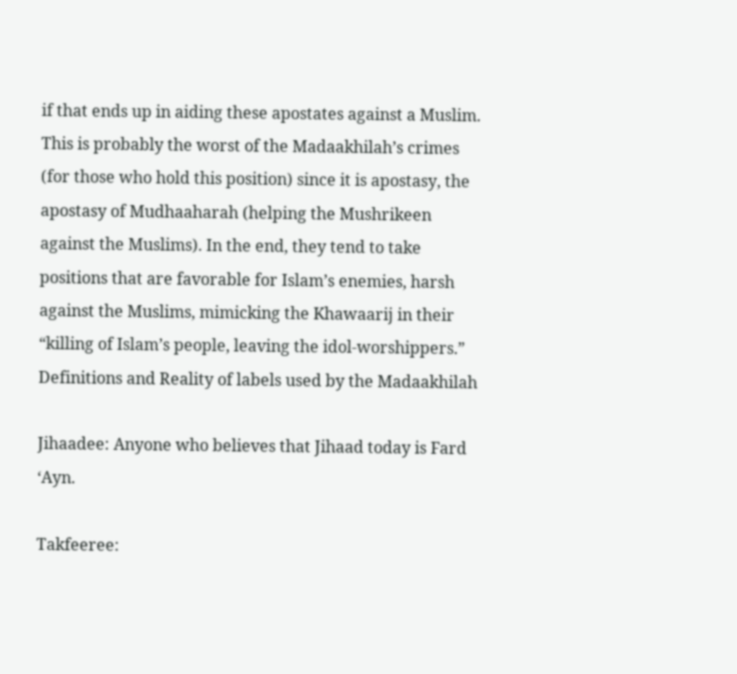if that ends up in aiding these apostates against a Muslim. This is probably the worst of the Madaakhilah’s crimes (for those who hold this position) since it is apostasy, the apostasy of Mudhaaharah (helping the Mushrikeen against the Muslims). In the end, they tend to take positions that are favorable for Islam’s enemies, harsh against the Muslims, mimicking the Khawaarij in their “killing of Islam’s people, leaving the idol-worshippers.”
Definitions and Reality of labels used by the Madaakhilah

Jihaadee: Anyone who believes that Jihaad today is Fard ‘Ayn.

Takfeeree: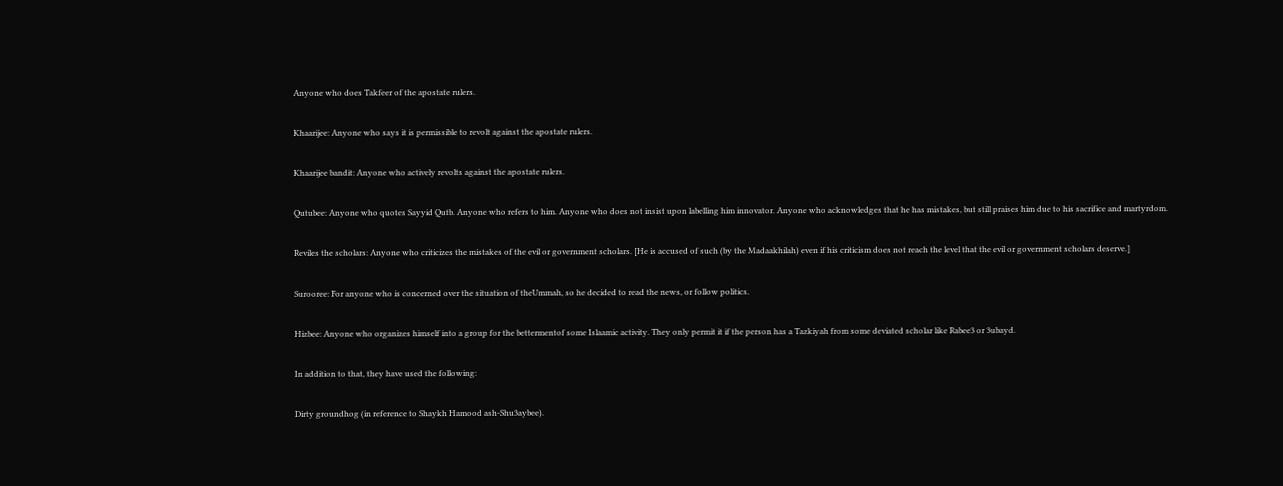Anyone who does Takfeer of the apostate rulers.

Khaarijee: Anyone who says it is permissible to revolt against the apostate rulers.

Khaarijee bandit: Anyone who actively revolts against the apostate rulers.

Qutubee: Anyone who quotes Sayyid Qutb. Anyone who refers to him. Anyone who does not insist upon labelling him innovator. Anyone who acknowledges that he has mistakes, but still praises him due to his sacrifice and martyrdom.

Reviles the scholars: Anyone who criticizes the mistakes of the evil or government scholars. [He is accused of such (by the Madaakhilah) even if his criticism does not reach the level that the evil or government scholars deserve.]

Surooree: For anyone who is concerned over the situation of theUmmah, so he decided to read the news, or follow politics.

Hizbee: Anyone who organizes himself into a group for the bettermentof some Islaamic activity. They only permit it if the person has a Tazkiyah from some deviated scholar like Rabee3 or 3ubayd.

In addition to that, they have used the following:

Dirty groundhog (in reference to Shaykh Hamood ash-Shu3aybee).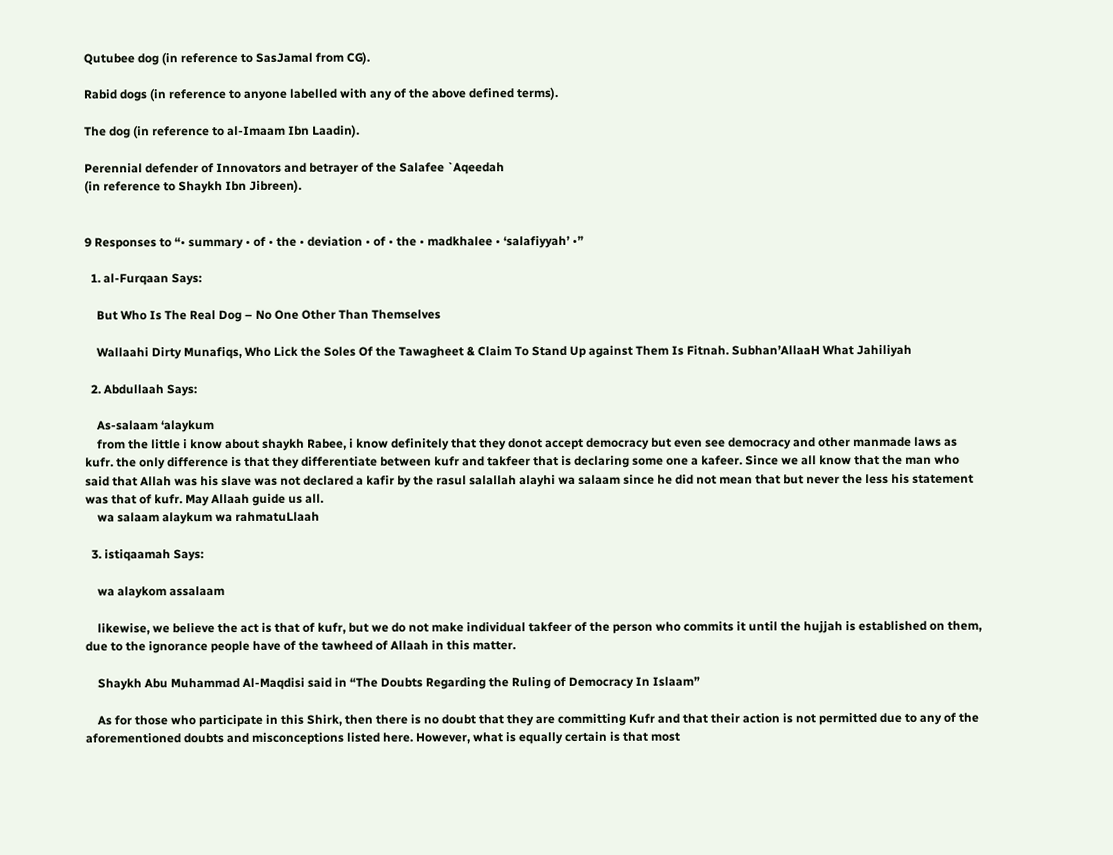Qutubee dog (in reference to SasJamal from CG).

Rabid dogs (in reference to anyone labelled with any of the above defined terms).

The dog (in reference to al-Imaam Ibn Laadin).

Perennial defender of Innovators and betrayer of the Salafee `Aqeedah
(in reference to Shaykh Ibn Jibreen).


9 Responses to “• summary • of • the • deviation • of • the • madkhalee • ‘salafiyyah’ •”

  1. al-Furqaan Says:

    But Who Is The Real Dog – No One Other Than Themselves

    Wallaahi Dirty Munafiqs, Who Lick the Soles Of the Tawagheet & Claim To Stand Up against Them Is Fitnah. Subhan’AllaaH What Jahiliyah

  2. Abdullaah Says:

    As-salaam ‘alaykum
    from the little i know about shaykh Rabee, i know definitely that they donot accept democracy but even see democracy and other manmade laws as kufr. the only difference is that they differentiate between kufr and takfeer that is declaring some one a kafeer. Since we all know that the man who said that Allah was his slave was not declared a kafir by the rasul salallah alayhi wa salaam since he did not mean that but never the less his statement was that of kufr. May Allaah guide us all.
    wa salaam alaykum wa rahmatuLlaah

  3. istiqaamah Says:

    wa alaykom assalaam

    likewise, we believe the act is that of kufr, but we do not make individual takfeer of the person who commits it until the hujjah is established on them, due to the ignorance people have of the tawheed of Allaah in this matter.

    Shaykh Abu Muhammad Al-Maqdisi said in “The Doubts Regarding the Ruling of Democracy In Islaam”

    As for those who participate in this Shirk, then there is no doubt that they are committing Kufr and that their action is not permitted due to any of the aforementioned doubts and misconceptions listed here. However, what is equally certain is that most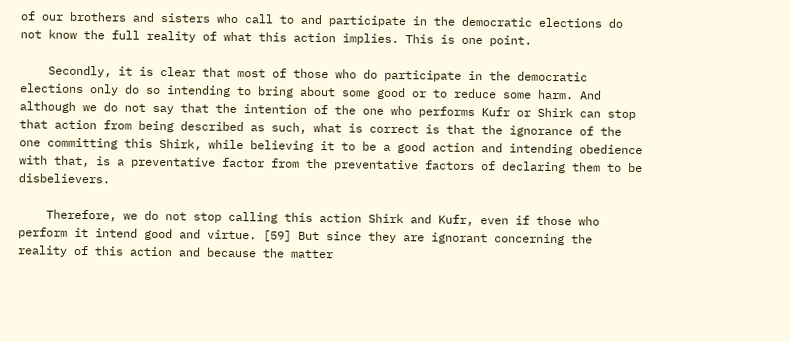of our brothers and sisters who call to and participate in the democratic elections do not know the full reality of what this action implies. This is one point.

    Secondly, it is clear that most of those who do participate in the democratic elections only do so intending to bring about some good or to reduce some harm. And although we do not say that the intention of the one who performs Kufr or Shirk can stop that action from being described as such, what is correct is that the ignorance of the one committing this Shirk, while believing it to be a good action and intending obedience with that, is a preventative factor from the preventative factors of declaring them to be disbelievers.

    Therefore, we do not stop calling this action Shirk and Kufr, even if those who perform it intend good and virtue. [59] But since they are ignorant concerning the reality of this action and because the matter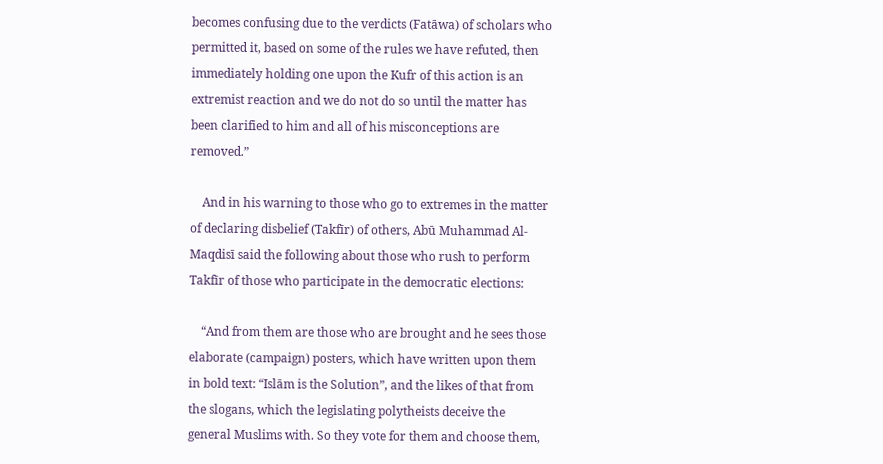becomes confusing due to the verdicts (Fatāwa) of scholars who permitted it, based on some of the rules we have refuted, then immediately holding one upon the Kufr of this action is an extremist reaction and we do not do so until the matter has been clarified to him and all of his misconceptions are removed.”

    And in his warning to those who go to extremes in the matter of declaring disbelief (Takfīr) of others, Abū Muhammad Al-Maqdisī said the following about those who rush to perform Takfīr of those who participate in the democratic elections:

    “And from them are those who are brought and he sees those elaborate (campaign) posters, which have written upon them in bold text: “Islām is the Solution”, and the likes of that from the slogans, which the legislating polytheists deceive the general Muslims with. So they vote for them and choose them,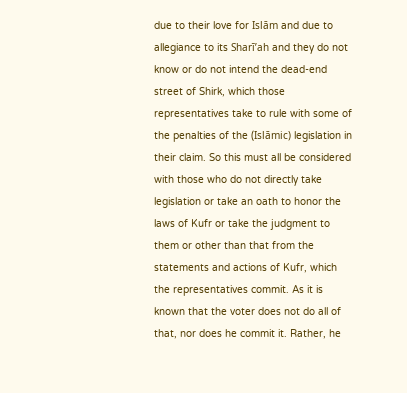due to their love for Islām and due to allegiance to its Sharī’ah and they do not know or do not intend the dead-end street of Shirk, which those representatives take to rule with some of the penalties of the (Islāmic) legislation in their claim. So this must all be considered with those who do not directly take legislation or take an oath to honor the laws of Kufr or take the judgment to them or other than that from the statements and actions of Kufr, which the representatives commit. As it is known that the voter does not do all of that, nor does he commit it. Rather, he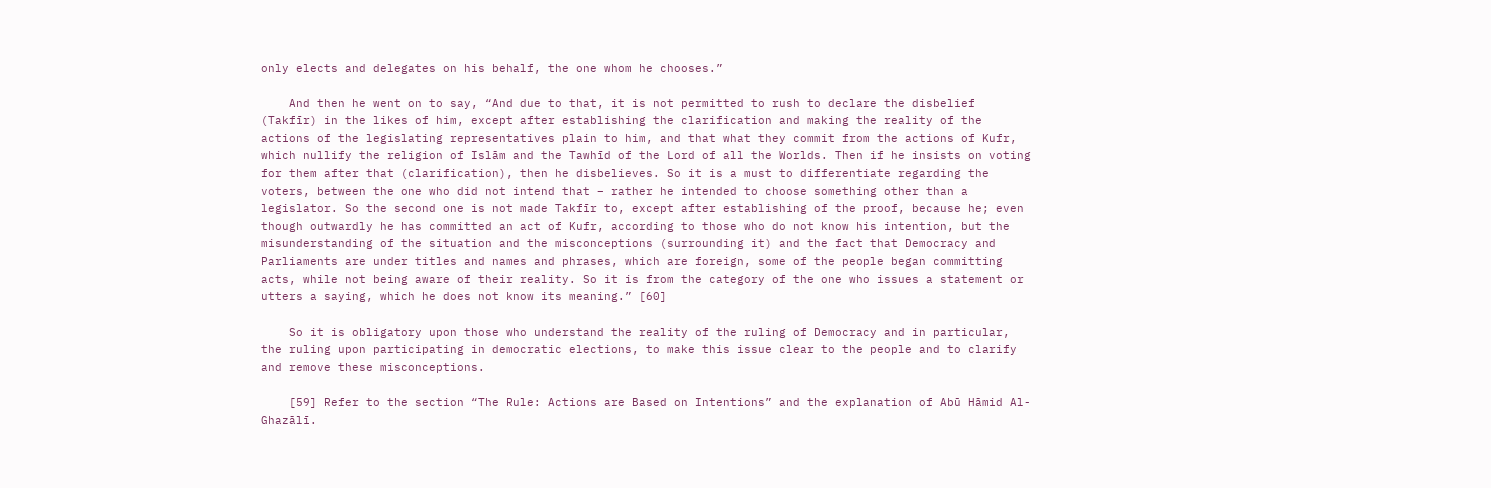only elects and delegates on his behalf, the one whom he chooses.”

    And then he went on to say, “And due to that, it is not permitted to rush to declare the disbelief (Takfīr) in the likes of him, except after establishing the clarification and making the reality of the actions of the legislating representatives plain to him, and that what they commit from the actions of Kufr, which nullify the religion of Islām and the Tawhīd of the Lord of all the Worlds. Then if he insists on voting for them after that (clarification), then he disbelieves. So it is a must to differentiate regarding the voters, between the one who did not intend that – rather he intended to choose something other than a legislator. So the second one is not made Takfīr to, except after establishing of the proof, because he; even though outwardly he has committed an act of Kufr, according to those who do not know his intention, but the misunderstanding of the situation and the misconceptions (surrounding it) and the fact that Democracy and Parliaments are under titles and names and phrases, which are foreign, some of the people began committing acts, while not being aware of their reality. So it is from the category of the one who issues a statement or utters a saying, which he does not know its meaning.” [60]

    So it is obligatory upon those who understand the reality of the ruling of Democracy and in particular, the ruling upon participating in democratic elections, to make this issue clear to the people and to clarify and remove these misconceptions.

    [59] Refer to the section “The Rule: Actions are Based on Intentions” and the explanation of Abū Hāmid Al-Ghazālī.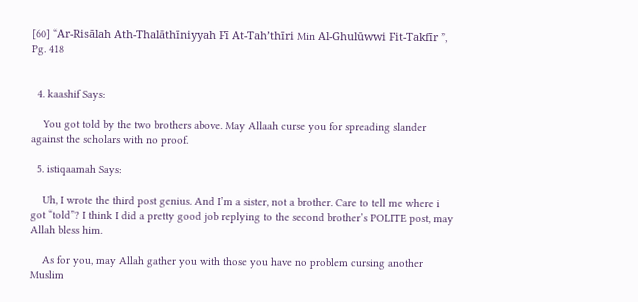[60] “Ar-Risālah Ath-Thalāthīniyyah Fī At-Tah’thīri Min Al-Ghulūwwi Fit-Takfīr ”, Pg. 418


  4. kaashif Says:

    You got told by the two brothers above. May Allaah curse you for spreading slander against the scholars with no proof.

  5. istiqaamah Says:

    Uh, I wrote the third post genius. And I’m a sister, not a brother. Care to tell me where i got “told”? I think I did a pretty good job replying to the second brother’s POLITE post, may Allah bless him.

    As for you, may Allah gather you with those you have no problem cursing another Muslim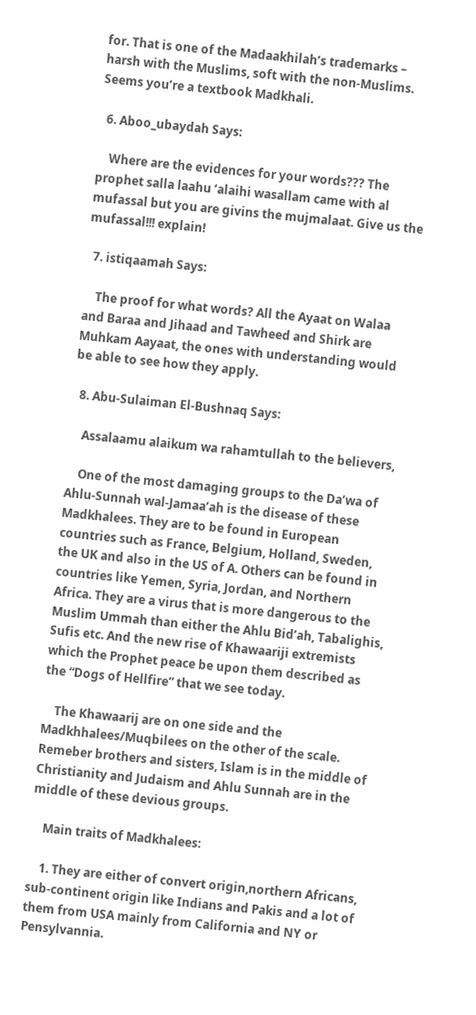for. That is one of the Madaakhilah’s trademarks – harsh with the Muslims, soft with the non-Muslims. Seems you’re a textbook Madkhali.

  6. Aboo_ubaydah Says:

    Where are the evidences for your words??? The prophet salla laahu ‘alaihi wasallam came with al mufassal but you are givins the mujmalaat. Give us the mufassal!!! explain!

  7. istiqaamah Says:

    The proof for what words? All the Ayaat on Walaa and Baraa and Jihaad and Tawheed and Shirk are Muhkam Aayaat, the ones with understanding would be able to see how they apply.

  8. Abu-Sulaiman El-Bushnaq Says:

    Assalaamu alaikum wa rahamtullah to the believers,

    One of the most damaging groups to the Da’wa of Ahlu-Sunnah wal-Jamaa’ah is the disease of these Madkhalees. They are to be found in European countries such as France, Belgium, Holland, Sweden, the UK and also in the US of A. Others can be found in countries like Yemen, Syria, Jordan, and Northern Africa. They are a virus that is more dangerous to the Muslim Ummah than either the Ahlu Bid’ah, Tabalighis, Sufis etc. And the new rise of Khawaariji extremists which the Prophet peace be upon them described as the “Dogs of Hellfire” that we see today.

    The Khawaarij are on one side and the Madkhhalees/Muqbilees on the other of the scale. Remeber brothers and sisters, Islam is in the middle of Christianity and Judaism and Ahlu Sunnah are in the middle of these devious groups.

    Main traits of Madkhalees:

    1. They are either of convert origin,northern Africans, sub-continent origin like Indians and Pakis and a lot of them from USA mainly from California and NY or Pensylvannia.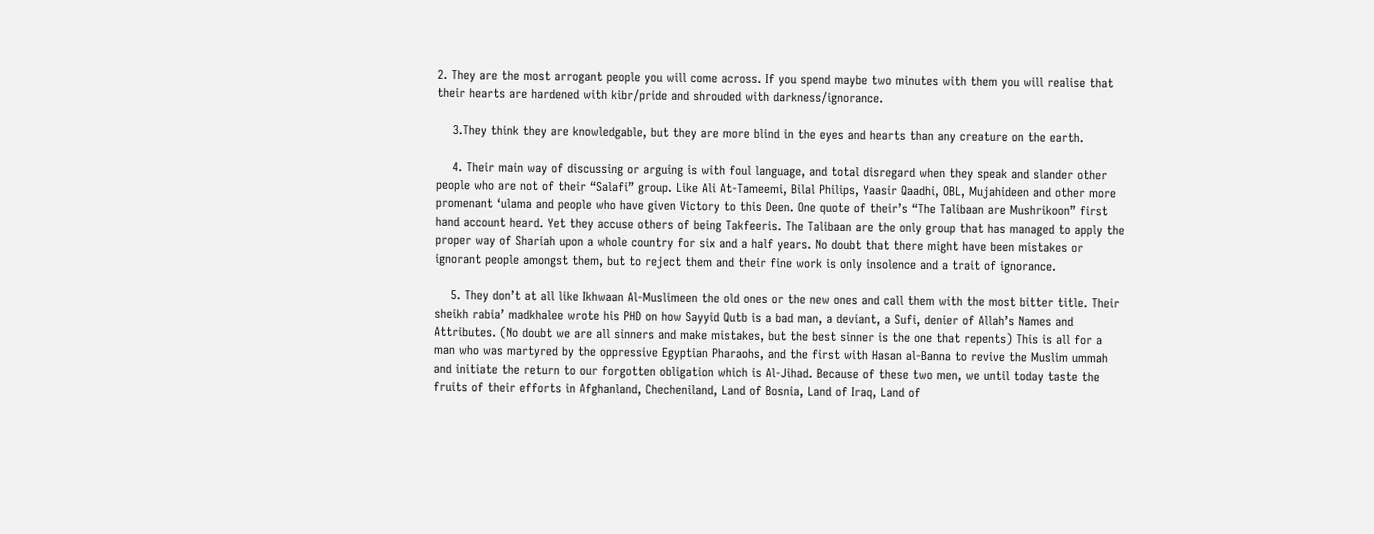2. They are the most arrogant people you will come across. If you spend maybe two minutes with them you will realise that their hearts are hardened with kibr/pride and shrouded with darkness/ignorance.

    3.They think they are knowledgable, but they are more blind in the eyes and hearts than any creature on the earth.

    4. Their main way of discussing or arguing is with foul language, and total disregard when they speak and slander other people who are not of their “Salafi” group. Like Ali At-Tameemi, Bilal Philips, Yaasir Qaadhi, OBL, Mujahideen and other more promenant ‘ulama and people who have given Victory to this Deen. One quote of their’s “The Talibaan are Mushrikoon” first hand account heard. Yet they accuse others of being Takfeeris. The Talibaan are the only group that has managed to apply the proper way of Shariah upon a whole country for six and a half years. No doubt that there might have been mistakes or ignorant people amongst them, but to reject them and their fine work is only insolence and a trait of ignorance.

    5. They don’t at all like Ikhwaan Al-Muslimeen the old ones or the new ones and call them with the most bitter title. Their sheikh rabia’ madkhalee wrote his PHD on how Sayyid Qutb is a bad man, a deviant, a Sufi, denier of Allah’s Names and Attributes. (No doubt we are all sinners and make mistakes, but the best sinner is the one that repents) This is all for a man who was martyred by the oppressive Egyptian Pharaohs, and the first with Hasan al-Banna to revive the Muslim ummah and initiate the return to our forgotten obligation which is Al-Jihad. Because of these two men, we until today taste the fruits of their efforts in Afghanland, Checheniland, Land of Bosnia, Land of Iraq, Land of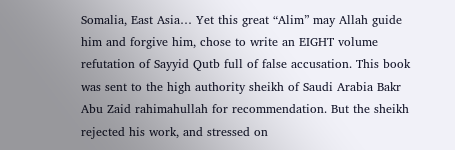Somalia, East Asia… Yet this great “Alim” may Allah guide him and forgive him, chose to write an EIGHT volume refutation of Sayyid Qutb full of false accusation. This book was sent to the high authority sheikh of Saudi Arabia Bakr Abu Zaid rahimahullah for recommendation. But the sheikh rejected his work, and stressed on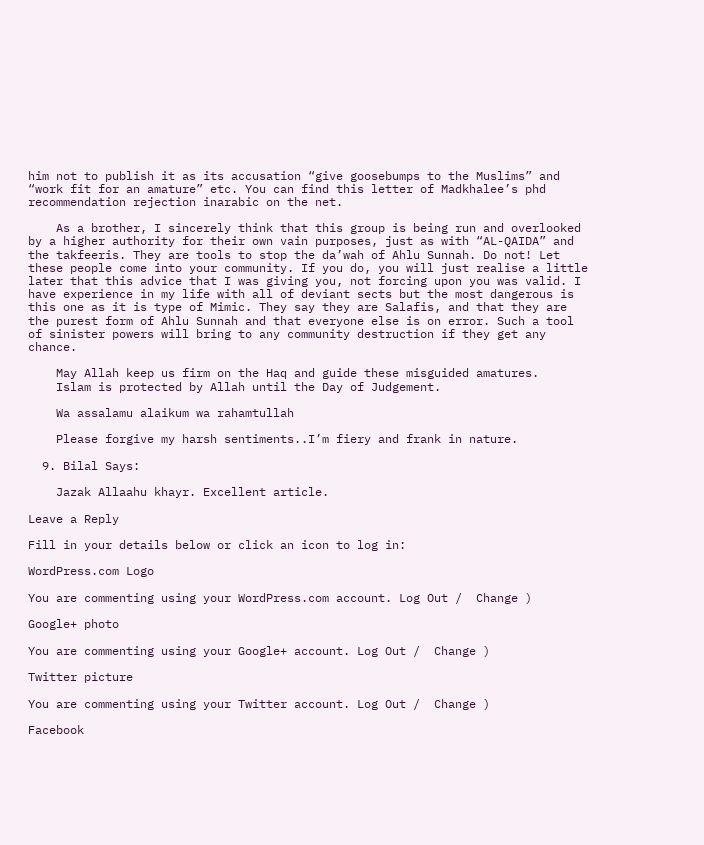him not to publish it as its accusation “give goosebumps to the Muslims” and “work fit for an amature” etc. You can find this letter of Madkhalee’s phd recommendation rejection inarabic on the net.

    As a brother, I sincerely think that this group is being run and overlooked by a higher authority for their own vain purposes, just as with “AL-QAIDA” and the takfeeris. They are tools to stop the da’wah of Ahlu Sunnah. Do not! Let these people come into your community. If you do, you will just realise a little later that this advice that I was giving you, not forcing upon you was valid. I have experience in my life with all of deviant sects but the most dangerous is this one as it is type of Mimic. They say they are Salafis, and that they are the purest form of Ahlu Sunnah and that everyone else is on error. Such a tool of sinister powers will bring to any community destruction if they get any chance.

    May Allah keep us firm on the Haq and guide these misguided amatures.
    Islam is protected by Allah until the Day of Judgement.

    Wa assalamu alaikum wa rahamtullah

    Please forgive my harsh sentiments..I’m fiery and frank in nature.

  9. Bilal Says:

    Jazak Allaahu khayr. Excellent article.

Leave a Reply

Fill in your details below or click an icon to log in:

WordPress.com Logo

You are commenting using your WordPress.com account. Log Out /  Change )

Google+ photo

You are commenting using your Google+ account. Log Out /  Change )

Twitter picture

You are commenting using your Twitter account. Log Out /  Change )

Facebook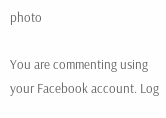photo

You are commenting using your Facebook account. Log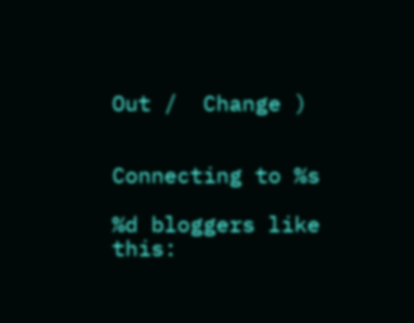Out /  Change )


Connecting to %s

%d bloggers like this: